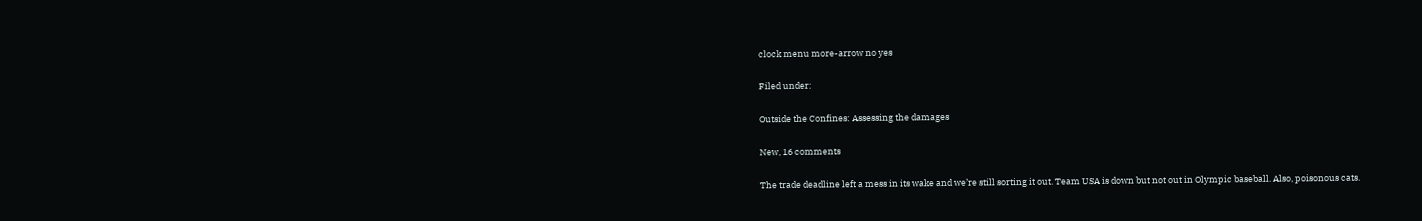clock menu more-arrow no yes

Filed under:

Outside the Confines: Assessing the damages

New, 16 comments

The trade deadline left a mess in its wake and we’re still sorting it out. Team USA is down but not out in Olympic baseball. Also, poisonous cats.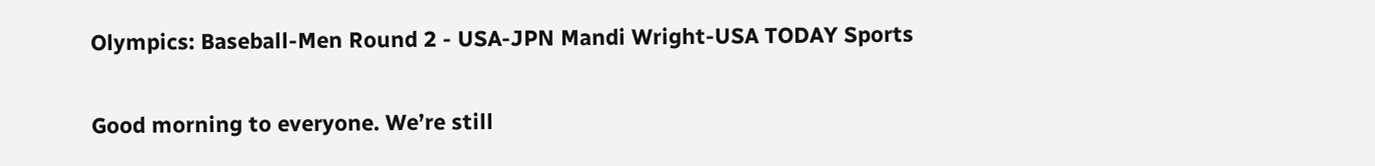Olympics: Baseball-Men Round 2 - USA-JPN Mandi Wright-USA TODAY Sports

Good morning to everyone. We’re still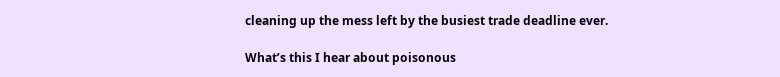cleaning up the mess left by the busiest trade deadline ever.

What’s this I hear about poisonous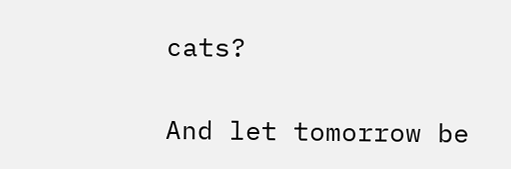cats?

And let tomorrow be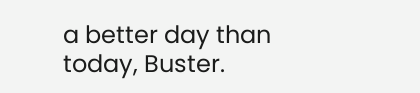a better day than today, Buster.